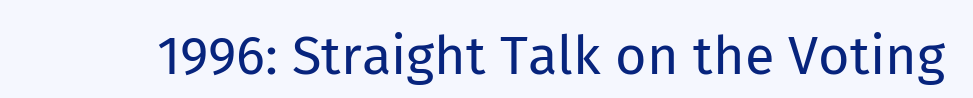1996: Straight Talk on the Voting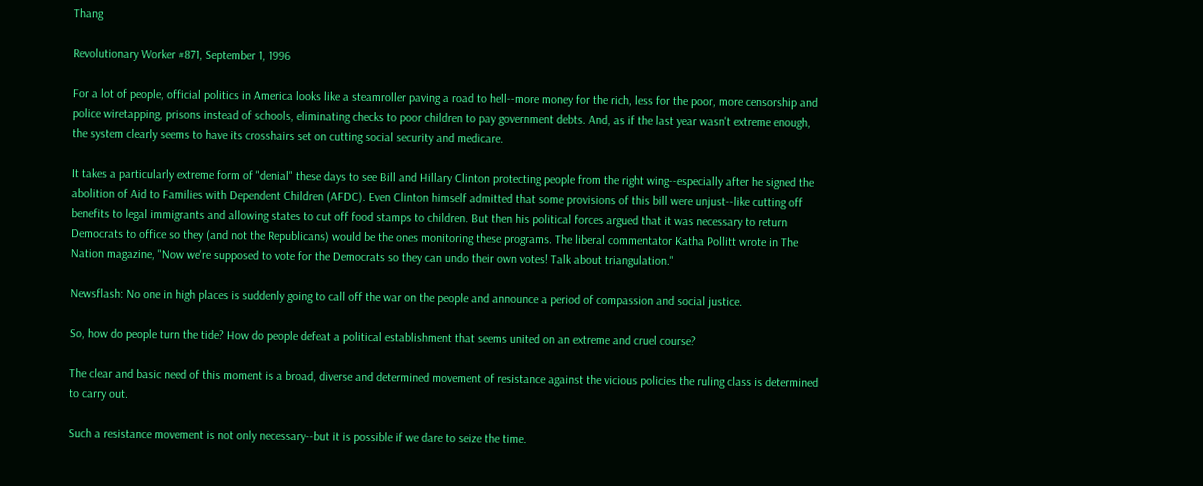Thang

Revolutionary Worker #871, September 1, 1996

For a lot of people, official politics in America looks like a steamroller paving a road to hell--more money for the rich, less for the poor, more censorship and police wiretapping, prisons instead of schools, eliminating checks to poor children to pay government debts. And, as if the last year wasn't extreme enough, the system clearly seems to have its crosshairs set on cutting social security and medicare.

It takes a particularly extreme form of "denial" these days to see Bill and Hillary Clinton protecting people from the right wing--especially after he signed the abolition of Aid to Families with Dependent Children (AFDC). Even Clinton himself admitted that some provisions of this bill were unjust--like cutting off benefits to legal immigrants and allowing states to cut off food stamps to children. But then his political forces argued that it was necessary to return Democrats to office so they (and not the Republicans) would be the ones monitoring these programs. The liberal commentator Katha Pollitt wrote in The Nation magazine, "Now we're supposed to vote for the Democrats so they can undo their own votes! Talk about triangulation."

Newsflash: No one in high places is suddenly going to call off the war on the people and announce a period of compassion and social justice.

So, how do people turn the tide? How do people defeat a political establishment that seems united on an extreme and cruel course?

The clear and basic need of this moment is a broad, diverse and determined movement of resistance against the vicious policies the ruling class is determined to carry out.

Such a resistance movement is not only necessary--but it is possible if we dare to seize the time.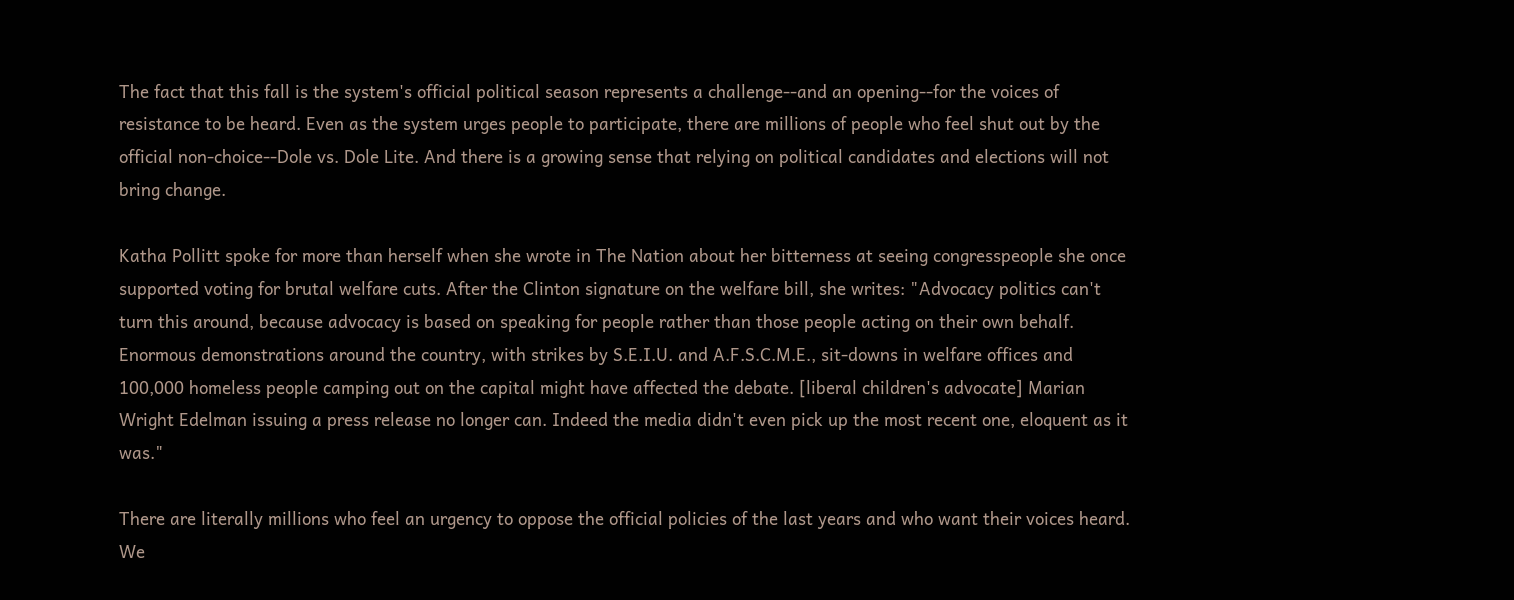The fact that this fall is the system's official political season represents a challenge--and an opening--for the voices of resistance to be heard. Even as the system urges people to participate, there are millions of people who feel shut out by the official non-choice--Dole vs. Dole Lite. And there is a growing sense that relying on political candidates and elections will not bring change.

Katha Pollitt spoke for more than herself when she wrote in The Nation about her bitterness at seeing congresspeople she once supported voting for brutal welfare cuts. After the Clinton signature on the welfare bill, she writes: "Advocacy politics can't turn this around, because advocacy is based on speaking for people rather than those people acting on their own behalf. Enormous demonstrations around the country, with strikes by S.E.I.U. and A.F.S.C.M.E., sit-downs in welfare offices and 100,000 homeless people camping out on the capital might have affected the debate. [liberal children's advocate] Marian Wright Edelman issuing a press release no longer can. Indeed the media didn't even pick up the most recent one, eloquent as it was."

There are literally millions who feel an urgency to oppose the official policies of the last years and who want their voices heard. We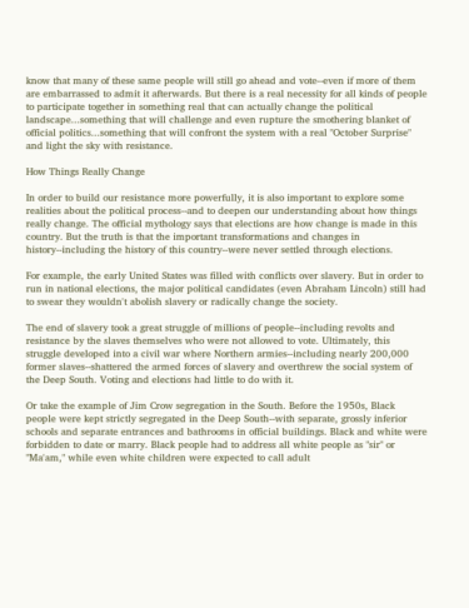know that many of these same people will still go ahead and vote--even if more of them are embarrassed to admit it afterwards. But there is a real necessity for all kinds of people to participate together in something real that can actually change the political landscape...something that will challenge and even rupture the smothering blanket of official politics...something that will confront the system with a real "October Surprise" and light the sky with resistance.

How Things Really Change

In order to build our resistance more powerfully, it is also important to explore some realities about the political process--and to deepen our understanding about how things really change. The official mythology says that elections are how change is made in this country. But the truth is that the important transformations and changes in history--including the history of this country--were never settled through elections.

For example, the early United States was filled with conflicts over slavery. But in order to run in national elections, the major political candidates (even Abraham Lincoln) still had to swear they wouldn't abolish slavery or radically change the society.

The end of slavery took a great struggle of millions of people--including revolts and resistance by the slaves themselves who were not allowed to vote. Ultimately, this struggle developed into a civil war where Northern armies--including nearly 200,000 former slaves--shattered the armed forces of slavery and overthrew the social system of the Deep South. Voting and elections had little to do with it.

Or take the example of Jim Crow segregation in the South. Before the 1950s, Black people were kept strictly segregated in the Deep South--with separate, grossly inferior schools and separate entrances and bathrooms in official buildings. Black and white were forbidden to date or marry. Black people had to address all white people as "sir" or "Ma'am," while even white children were expected to call adult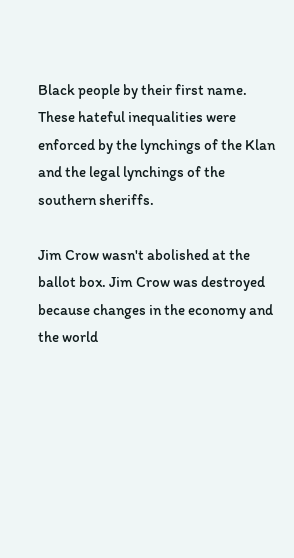Black people by their first name. These hateful inequalities were enforced by the lynchings of the Klan and the legal lynchings of the southern sheriffs.

Jim Crow wasn't abolished at the ballot box. Jim Crow was destroyed because changes in the economy and the world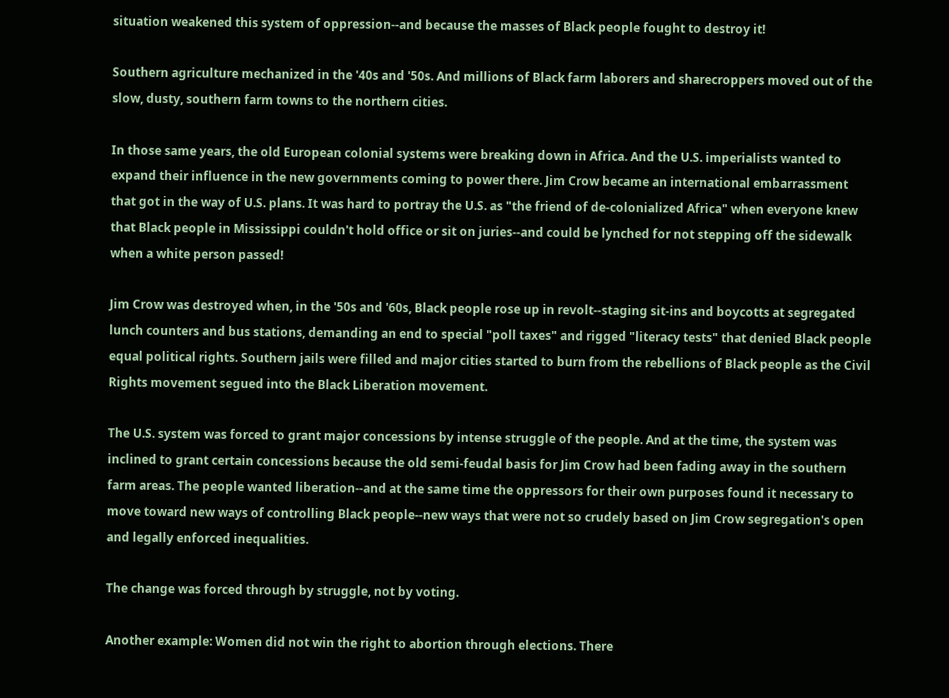situation weakened this system of oppression--and because the masses of Black people fought to destroy it!

Southern agriculture mechanized in the '40s and '50s. And millions of Black farm laborers and sharecroppers moved out of the slow, dusty, southern farm towns to the northern cities.

In those same years, the old European colonial systems were breaking down in Africa. And the U.S. imperialists wanted to expand their influence in the new governments coming to power there. Jim Crow became an international embarrassment that got in the way of U.S. plans. It was hard to portray the U.S. as "the friend of de-colonialized Africa" when everyone knew that Black people in Mississippi couldn't hold office or sit on juries--and could be lynched for not stepping off the sidewalk when a white person passed!

Jim Crow was destroyed when, in the '50s and '60s, Black people rose up in revolt--staging sit-ins and boycotts at segregated lunch counters and bus stations, demanding an end to special "poll taxes" and rigged "literacy tests" that denied Black people equal political rights. Southern jails were filled and major cities started to burn from the rebellions of Black people as the Civil Rights movement segued into the Black Liberation movement.

The U.S. system was forced to grant major concessions by intense struggle of the people. And at the time, the system was inclined to grant certain concessions because the old semi-feudal basis for Jim Crow had been fading away in the southern farm areas. The people wanted liberation--and at the same time the oppressors for their own purposes found it necessary to move toward new ways of controlling Black people--new ways that were not so crudely based on Jim Crow segregation's open and legally enforced inequalities.

The change was forced through by struggle, not by voting.

Another example: Women did not win the right to abortion through elections. There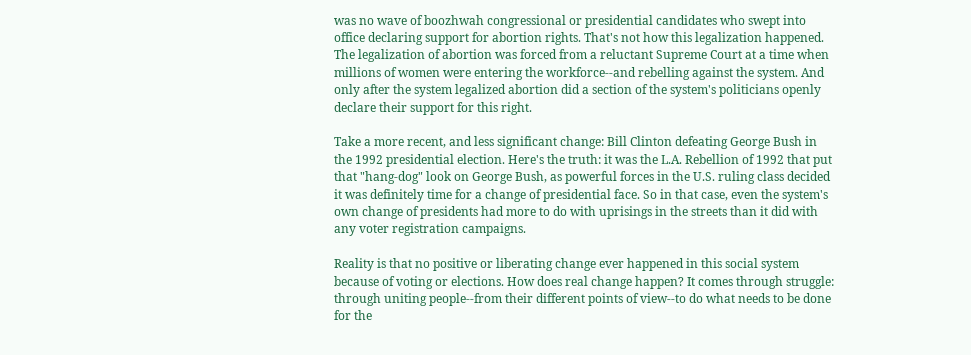was no wave of boozhwah congressional or presidential candidates who swept into office declaring support for abortion rights. That's not how this legalization happened. The legalization of abortion was forced from a reluctant Supreme Court at a time when millions of women were entering the workforce--and rebelling against the system. And only after the system legalized abortion did a section of the system's politicians openly declare their support for this right.

Take a more recent, and less significant change: Bill Clinton defeating George Bush in the 1992 presidential election. Here's the truth: it was the L.A. Rebellion of 1992 that put that "hang-dog" look on George Bush, as powerful forces in the U.S. ruling class decided it was definitely time for a change of presidential face. So in that case, even the system's own change of presidents had more to do with uprisings in the streets than it did with any voter registration campaigns.

Reality is that no positive or liberating change ever happened in this social system because of voting or elections. How does real change happen? It comes through struggle: through uniting people--from their different points of view--to do what needs to be done for the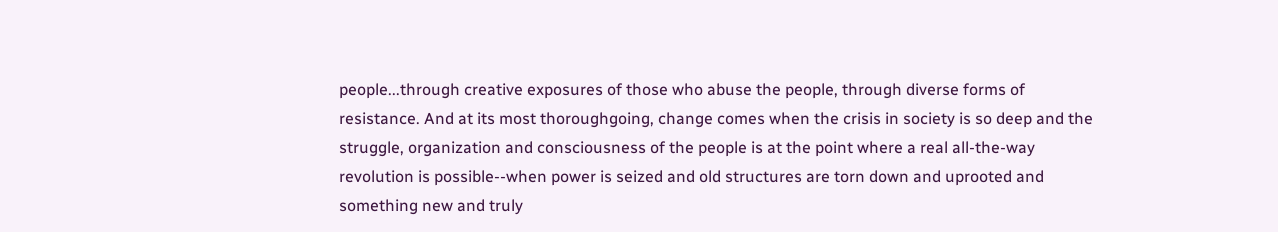people...through creative exposures of those who abuse the people, through diverse forms of resistance. And at its most thoroughgoing, change comes when the crisis in society is so deep and the struggle, organization and consciousness of the people is at the point where a real all-the-way revolution is possible--when power is seized and old structures are torn down and uprooted and something new and truly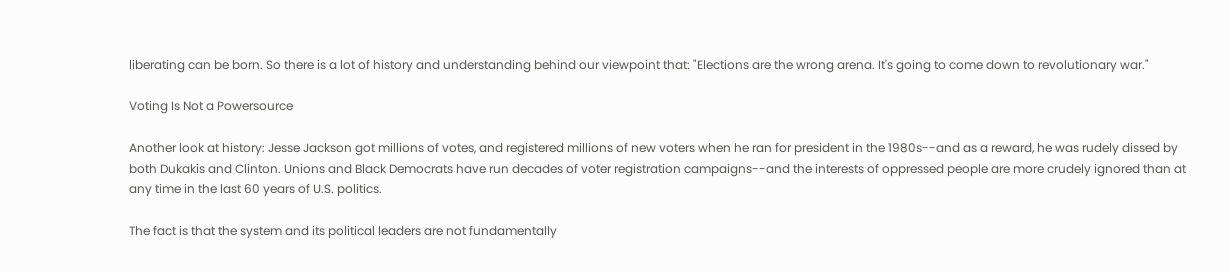liberating can be born. So there is a lot of history and understanding behind our viewpoint that: "Elections are the wrong arena. It's going to come down to revolutionary war."

Voting Is Not a Powersource

Another look at history: Jesse Jackson got millions of votes, and registered millions of new voters when he ran for president in the 1980s--and as a reward, he was rudely dissed by both Dukakis and Clinton. Unions and Black Democrats have run decades of voter registration campaigns--and the interests of oppressed people are more crudely ignored than at any time in the last 60 years of U.S. politics.

The fact is that the system and its political leaders are not fundamentally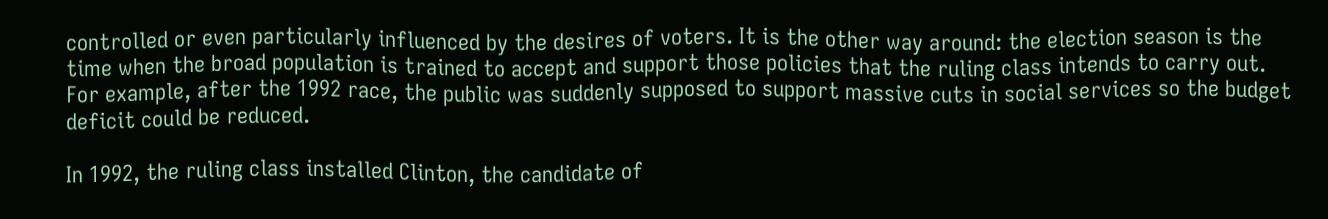controlled or even particularly influenced by the desires of voters. It is the other way around: the election season is the time when the broad population is trained to accept and support those policies that the ruling class intends to carry out. For example, after the 1992 race, the public was suddenly supposed to support massive cuts in social services so the budget deficit could be reduced.

In 1992, the ruling class installed Clinton, the candidate of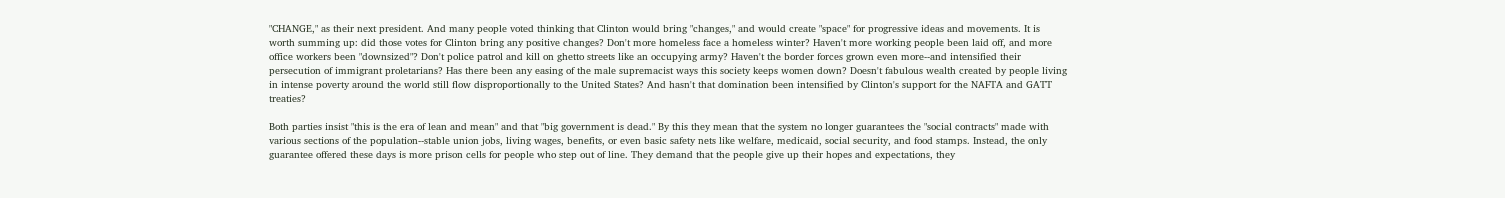"CHANGE," as their next president. And many people voted thinking that Clinton would bring "changes," and would create "space" for progressive ideas and movements. It is worth summing up: did those votes for Clinton bring any positive changes? Don't more homeless face a homeless winter? Haven't more working people been laid off, and more office workers been "downsized"? Don't police patrol and kill on ghetto streets like an occupying army? Haven't the border forces grown even more--and intensified their persecution of immigrant proletarians? Has there been any easing of the male supremacist ways this society keeps women down? Doesn't fabulous wealth created by people living in intense poverty around the world still flow disproportionally to the United States? And hasn't that domination been intensified by Clinton's support for the NAFTA and GATT treaties?

Both parties insist "this is the era of lean and mean" and that "big government is dead." By this they mean that the system no longer guarantees the "social contracts" made with various sections of the population--stable union jobs, living wages, benefits, or even basic safety nets like welfare, medicaid, social security, and food stamps. Instead, the only guarantee offered these days is more prison cells for people who step out of line. They demand that the people give up their hopes and expectations, they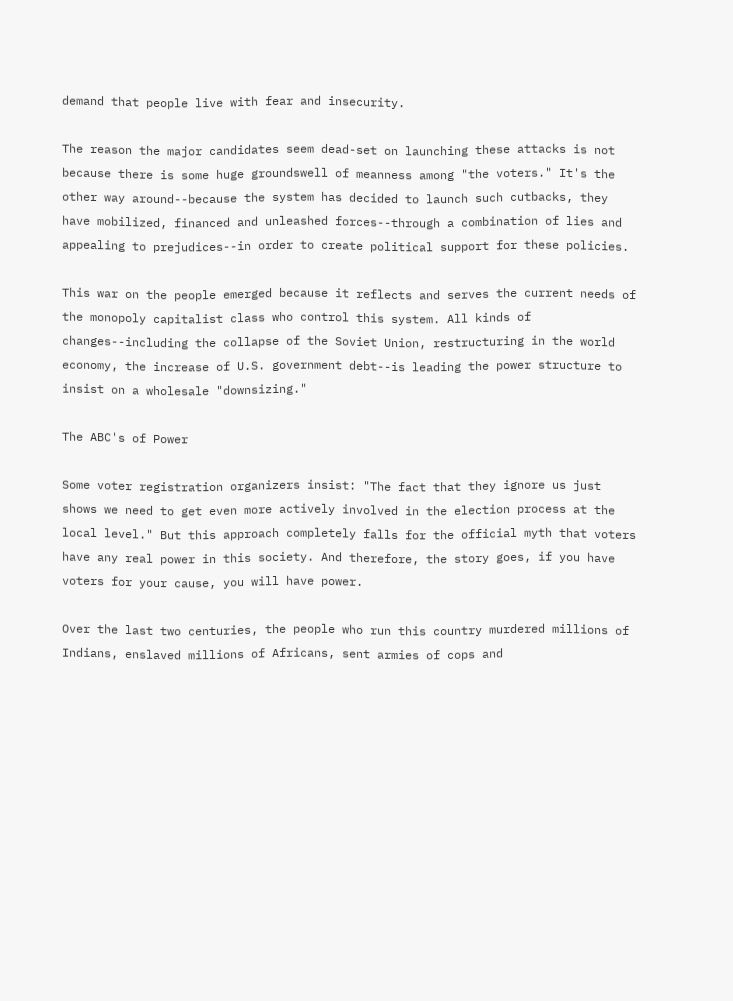demand that people live with fear and insecurity.

The reason the major candidates seem dead-set on launching these attacks is not because there is some huge groundswell of meanness among "the voters." It's the other way around--because the system has decided to launch such cutbacks, they have mobilized, financed and unleashed forces--through a combination of lies and appealing to prejudices--in order to create political support for these policies.

This war on the people emerged because it reflects and serves the current needs of the monopoly capitalist class who control this system. All kinds of changes--including the collapse of the Soviet Union, restructuring in the world economy, the increase of U.S. government debt--is leading the power structure to insist on a wholesale "downsizing."

The ABC's of Power

Some voter registration organizers insist: "The fact that they ignore us just shows we need to get even more actively involved in the election process at the local level." But this approach completely falls for the official myth that voters have any real power in this society. And therefore, the story goes, if you have voters for your cause, you will have power.

Over the last two centuries, the people who run this country murdered millions of Indians, enslaved millions of Africans, sent armies of cops and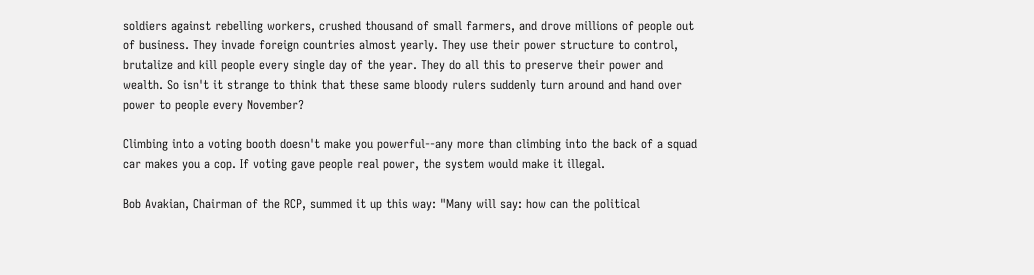soldiers against rebelling workers, crushed thousand of small farmers, and drove millions of people out of business. They invade foreign countries almost yearly. They use their power structure to control, brutalize and kill people every single day of the year. They do all this to preserve their power and wealth. So isn't it strange to think that these same bloody rulers suddenly turn around and hand over power to people every November?

Climbing into a voting booth doesn't make you powerful--any more than climbing into the back of a squad car makes you a cop. If voting gave people real power, the system would make it illegal.

Bob Avakian, Chairman of the RCP, summed it up this way: "Many will say: how can the political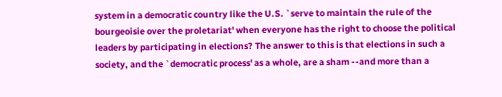system in a democratic country like the U.S. `serve to maintain the rule of the bourgeoisie over the proletariat' when everyone has the right to choose the political leaders by participating in elections? The answer to this is that elections in such a society, and the `democratic process' as a whole, are a sham --and more than a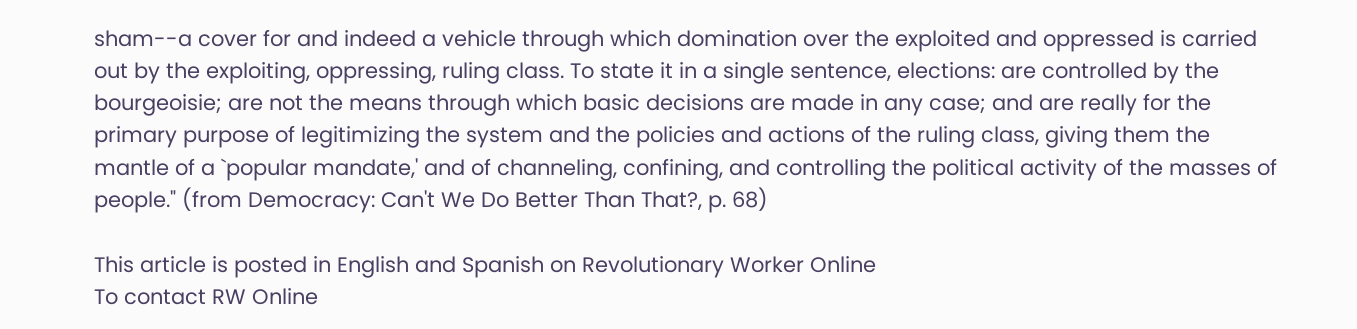sham--a cover for and indeed a vehicle through which domination over the exploited and oppressed is carried out by the exploiting, oppressing, ruling class. To state it in a single sentence, elections: are controlled by the bourgeoisie; are not the means through which basic decisions are made in any case; and are really for the primary purpose of legitimizing the system and the policies and actions of the ruling class, giving them the mantle of a `popular mandate,' and of channeling, confining, and controlling the political activity of the masses of people." (from Democracy: Can't We Do Better Than That?, p. 68)

This article is posted in English and Spanish on Revolutionary Worker Online
To contact RW Online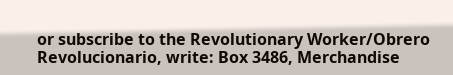or subscribe to the Revolutionary Worker/Obrero Revolucionario, write: Box 3486, Merchandise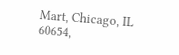Mart, Chicago, IL 60654,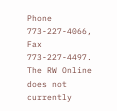Phone 773-227-4066, Fax 773-227-4497.
The RW Online does not currently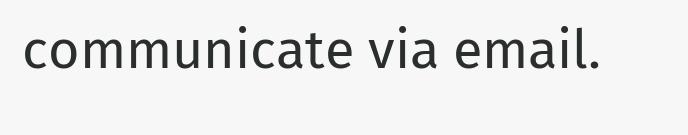communicate via email.